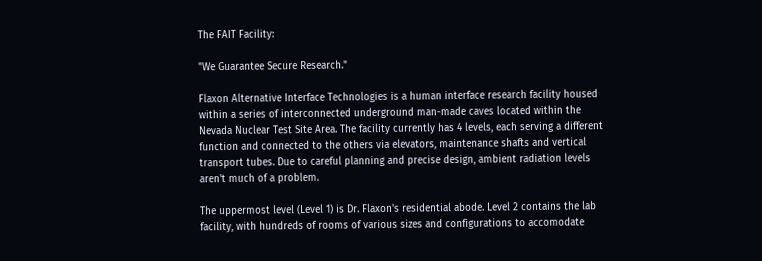The FAIT Facility:

"We Guarantee Secure Research."

Flaxon Alternative Interface Technologies is a human interface research facility housed within a series of interconnected underground man-made caves located within the Nevada Nuclear Test Site Area. The facility currently has 4 levels, each serving a different function and connected to the others via elevators, maintenance shafts and vertical transport tubes. Due to careful planning and precise design, ambient radiation levels aren't much of a problem.

The uppermost level (Level 1) is Dr. Flaxon's residential abode. Level 2 contains the lab facility, with hundreds of rooms of various sizes and configurations to accomodate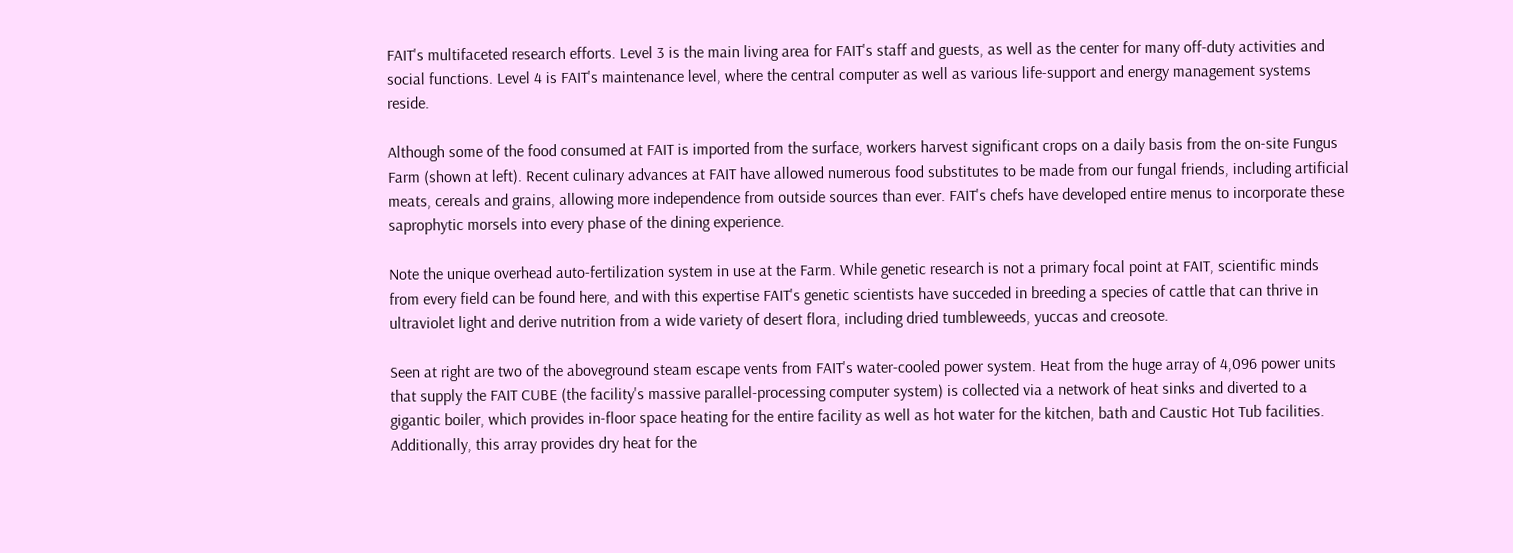FAIT's multifaceted research efforts. Level 3 is the main living area for FAIT's staff and guests, as well as the center for many off-duty activities and social functions. Level 4 is FAIT's maintenance level, where the central computer as well as various life-support and energy management systems reside.

Although some of the food consumed at FAIT is imported from the surface, workers harvest significant crops on a daily basis from the on-site Fungus Farm (shown at left). Recent culinary advances at FAIT have allowed numerous food substitutes to be made from our fungal friends, including artificial meats, cereals and grains, allowing more independence from outside sources than ever. FAIT's chefs have developed entire menus to incorporate these saprophytic morsels into every phase of the dining experience.

Note the unique overhead auto-fertilization system in use at the Farm. While genetic research is not a primary focal point at FAIT, scientific minds from every field can be found here, and with this expertise FAIT's genetic scientists have succeded in breeding a species of cattle that can thrive in ultraviolet light and derive nutrition from a wide variety of desert flora, including dried tumbleweeds, yuccas and creosote.

Seen at right are two of the aboveground steam escape vents from FAIT's water-cooled power system. Heat from the huge array of 4,096 power units that supply the FAIT CUBE (the facility's massive parallel-processing computer system) is collected via a network of heat sinks and diverted to a gigantic boiler, which provides in-floor space heating for the entire facility as well as hot water for the kitchen, bath and Caustic Hot Tub facilities. Additionally, this array provides dry heat for the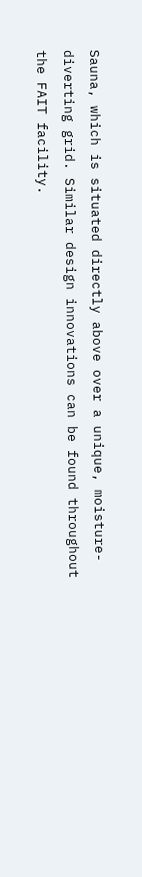Sauna, which is situated directly above over a unique, moisture-diverting grid. Similar design innovations can be found throughout the FAIT facility.